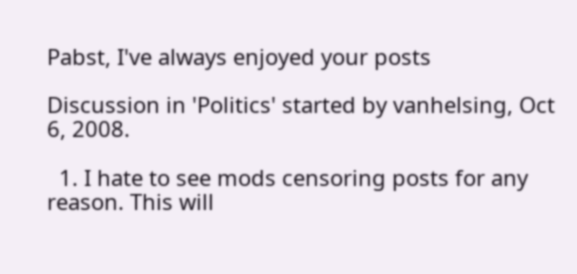Pabst, I've always enjoyed your posts

Discussion in 'Politics' started by vanhelsing, Oct 6, 2008.

  1. I hate to see mods censoring posts for any reason. This will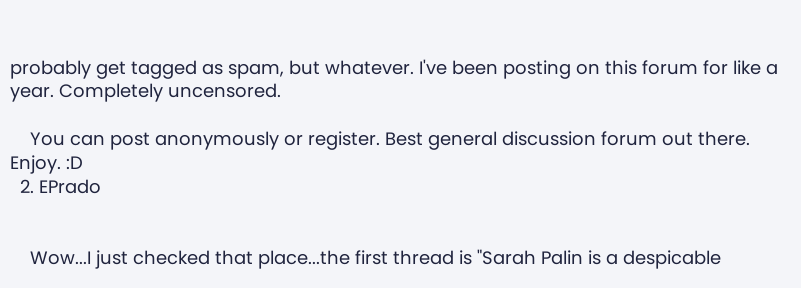probably get tagged as spam, but whatever. I've been posting on this forum for like a year. Completely uncensored.

    You can post anonymously or register. Best general discussion forum out there. Enjoy. :D
  2. EPrado


    Wow...I just checked that place...the first thread is "Sarah Palin is a despicable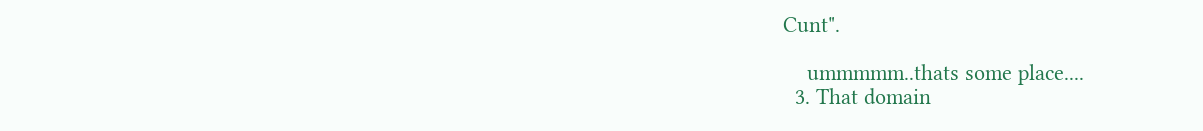Cunt".

    ummmmm..thats some place....
  3. That domain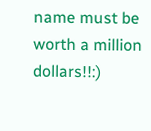name must be worth a million dollars!!:)